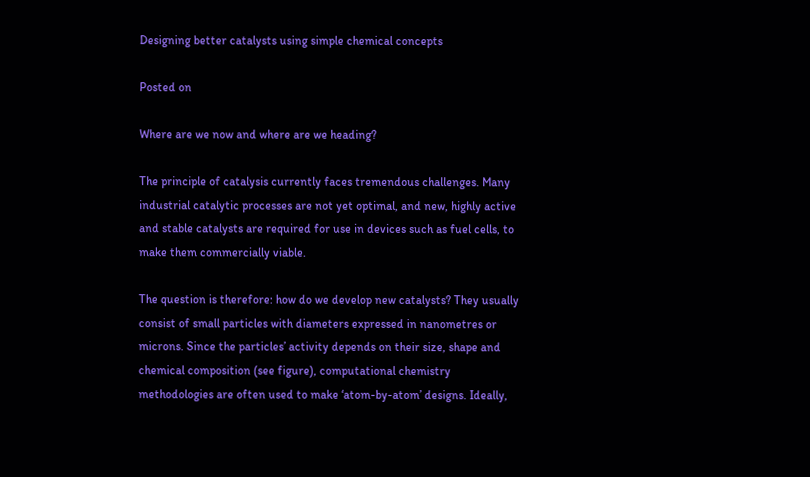Designing better catalysts using simple chemical concepts

Posted on

Where are we now and where are we heading?

The principle of catalysis currently faces tremendous challenges. Many industrial catalytic processes are not yet optimal, and new, highly active and stable catalysts are required for use in devices such as fuel cells, to make them commercially viable.

The question is therefore: how do we develop new catalysts? They usually consist of small particles with diameters expressed in nanometres or microns. Since the particles’ activity depends on their size, shape and chemical composition (see figure), computational chemistry methodologies are often used to make ‘atom-by-atom’ designs. Ideally,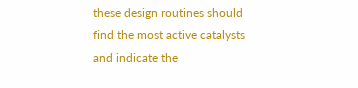these design routines should find the most active catalysts and indicate the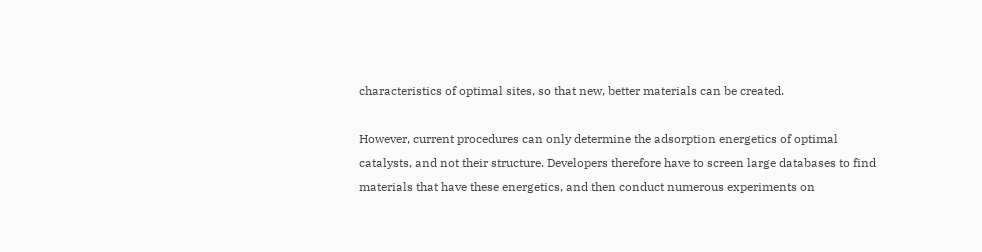characteristics of optimal sites, so that new, better materials can be created.

However, current procedures can only determine the adsorption energetics of optimal catalysts, and not their structure. Developers therefore have to screen large databases to find materials that have these energetics, and then conduct numerous experiments on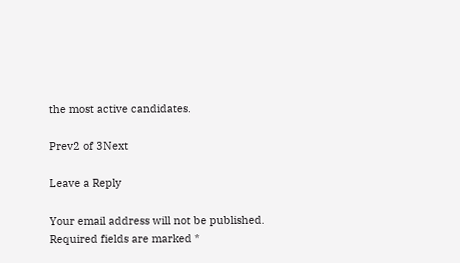the most active candidates.

Prev2 of 3Next

Leave a Reply

Your email address will not be published. Required fields are marked *